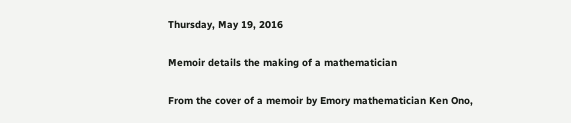Thursday, May 19, 2016

Memoir details the making of a mathematician

From the cover of a memoir by Emory mathematician Ken Ono,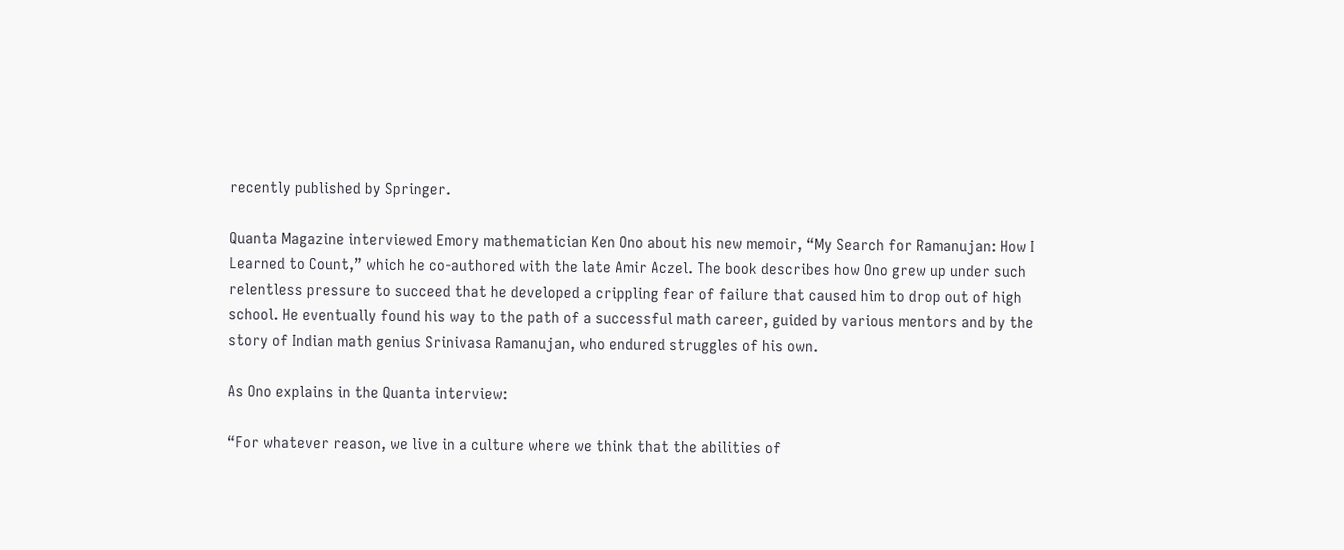recently published by Springer.

Quanta Magazine interviewed Emory mathematician Ken Ono about his new memoir, “My Search for Ramanujan: How I Learned to Count,” which he co-authored with the late Amir Aczel. The book describes how Ono grew up under such relentless pressure to succeed that he developed a crippling fear of failure that caused him to drop out of high school. He eventually found his way to the path of a successful math career, guided by various mentors and by the story of Indian math genius Srinivasa Ramanujan, who endured struggles of his own.

As Ono explains in the Quanta interview:

“For whatever reason, we live in a culture where we think that the abilities of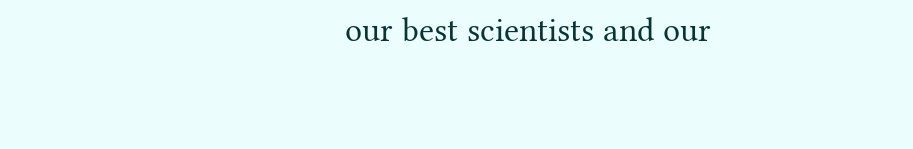our best scientists and our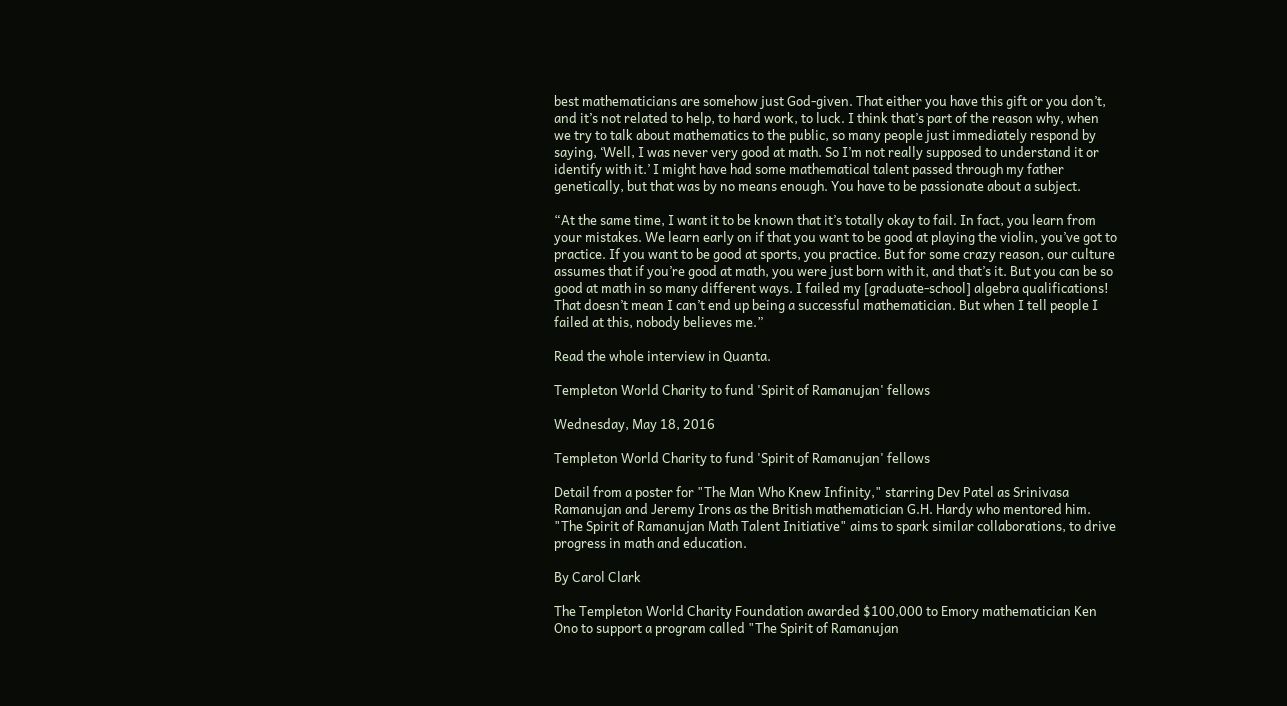best mathematicians are somehow just God-given. That either you have this gift or you don’t, and it’s not related to help, to hard work, to luck. I think that’s part of the reason why, when we try to talk about mathematics to the public, so many people just immediately respond by saying, ‘Well, I was never very good at math. So I’m not really supposed to understand it or identify with it.’ I might have had some mathematical talent passed through my father genetically, but that was by no means enough. You have to be passionate about a subject.

“At the same time, I want it to be known that it’s totally okay to fail. In fact, you learn from your mistakes. We learn early on if that you want to be good at playing the violin, you’ve got to practice. If you want to be good at sports, you practice. But for some crazy reason, our culture assumes that if you’re good at math, you were just born with it, and that’s it. But you can be so good at math in so many different ways. I failed my [graduate-school] algebra qualifications! That doesn’t mean I can’t end up being a successful mathematician. But when I tell people I failed at this, nobody believes me.”

Read the whole interview in Quanta.

Templeton World Charity to fund 'Spirit of Ramanujan' fellows

Wednesday, May 18, 2016

Templeton World Charity to fund 'Spirit of Ramanujan' fellows

Detail from a poster for "The Man Who Knew Infinity," starring Dev Patel as Srinivasa Ramanujan and Jeremy Irons as the British mathematician G.H. Hardy who mentored him. "The Spirit of Ramanujan Math Talent Initiative" aims to spark similar collaborations, to drive progress in math and education.

By Carol Clark

The Templeton World Charity Foundation awarded $100,000 to Emory mathematician Ken Ono to support a program called "The Spirit of Ramanujan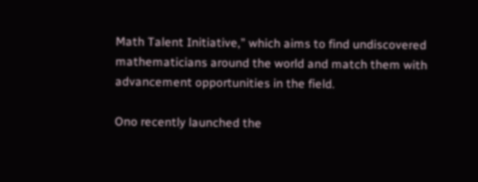Math Talent Initiative,” which aims to find undiscovered mathematicians around the world and match them with advancement opportunities in the field.

Ono recently launched the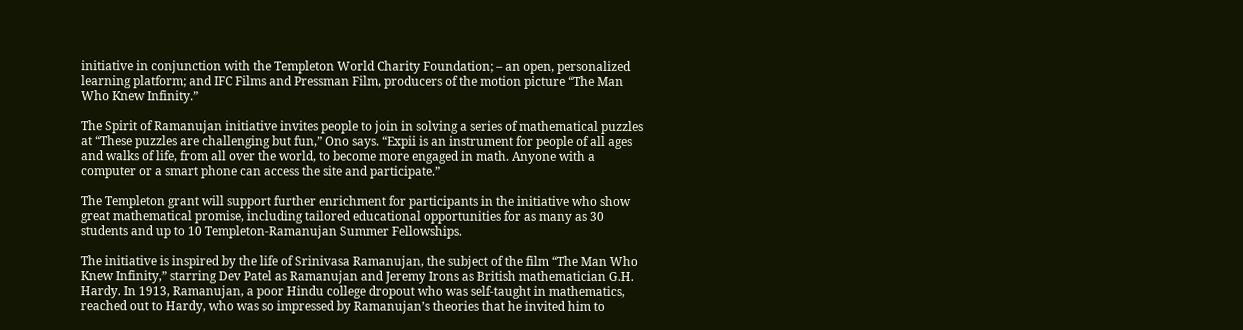initiative in conjunction with the Templeton World Charity Foundation; – an open, personalized learning platform; and IFC Films and Pressman Film, producers of the motion picture “The Man Who Knew Infinity.”

The Spirit of Ramanujan initiative invites people to join in solving a series of mathematical puzzles at “These puzzles are challenging but fun,” Ono says. “Expii is an instrument for people of all ages and walks of life, from all over the world, to become more engaged in math. Anyone with a computer or a smart phone can access the site and participate.”

The Templeton grant will support further enrichment for participants in the initiative who show great mathematical promise, including tailored educational opportunities for as many as 30 students and up to 10 Templeton-Ramanujan Summer Fellowships.

The initiative is inspired by the life of Srinivasa Ramanujan, the subject of the film “The Man Who Knew Infinity,” starring Dev Patel as Ramanujan and Jeremy Irons as British mathematician G.H. Hardy. In 1913, Ramanujan, a poor Hindu college dropout who was self-taught in mathematics, reached out to Hardy, who was so impressed by Ramanujan’s theories that he invited him to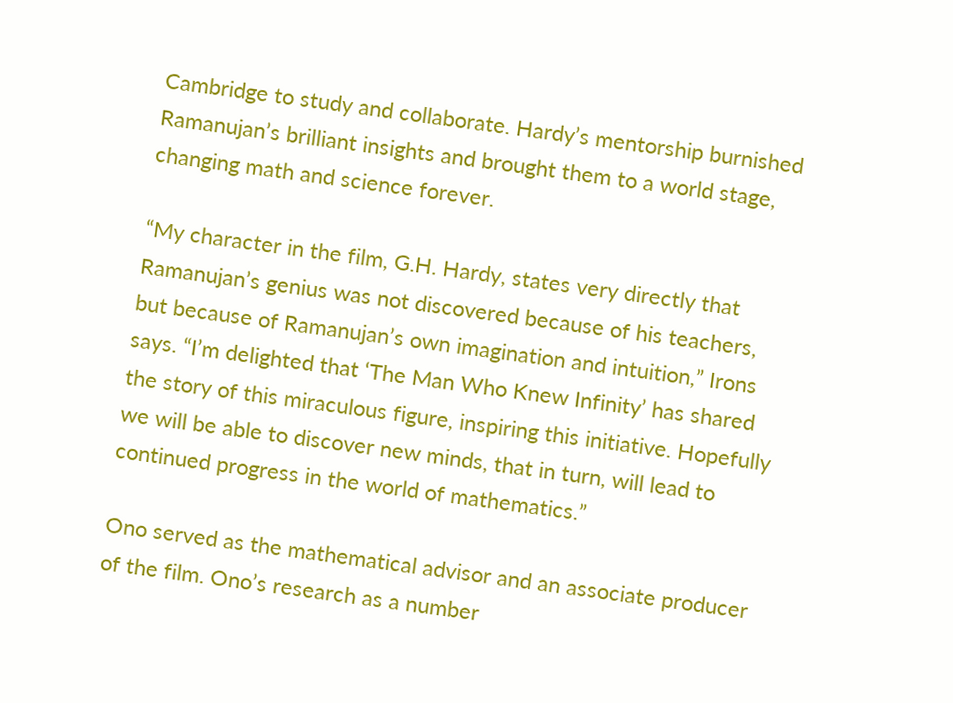Cambridge to study and collaborate. Hardy’s mentorship burnished Ramanujan’s brilliant insights and brought them to a world stage, changing math and science forever.

“My character in the film, G.H. Hardy, states very directly that Ramanujan’s genius was not discovered because of his teachers, but because of Ramanujan’s own imagination and intuition,” Irons says. “I’m delighted that ‘The Man Who Knew Infinity’ has shared the story of this miraculous figure, inspiring this initiative. Hopefully we will be able to discover new minds, that in turn, will lead to continued progress in the world of mathematics.”

Ono served as the mathematical advisor and an associate producer of the film. Ono’s research as a number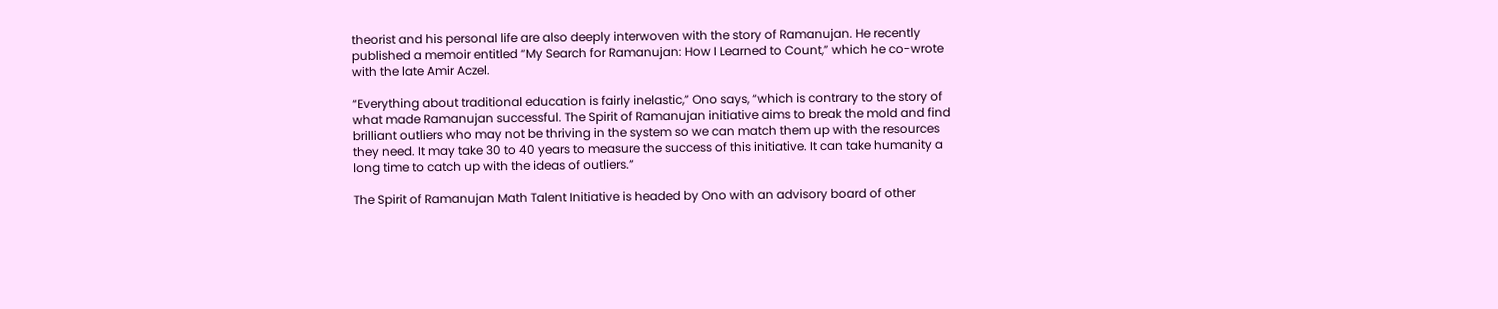theorist and his personal life are also deeply interwoven with the story of Ramanujan. He recently published a memoir entitled “My Search for Ramanujan: How I Learned to Count,” which he co-wrote with the late Amir Aczel.

“Everything about traditional education is fairly inelastic,” Ono says, “which is contrary to the story of what made Ramanujan successful. The Spirit of Ramanujan initiative aims to break the mold and find brilliant outliers who may not be thriving in the system so we can match them up with the resources they need. It may take 30 to 40 years to measure the success of this initiative. It can take humanity a long time to catch up with the ideas of outliers.”

The Spirit of Ramanujan Math Talent Initiative is headed by Ono with an advisory board of other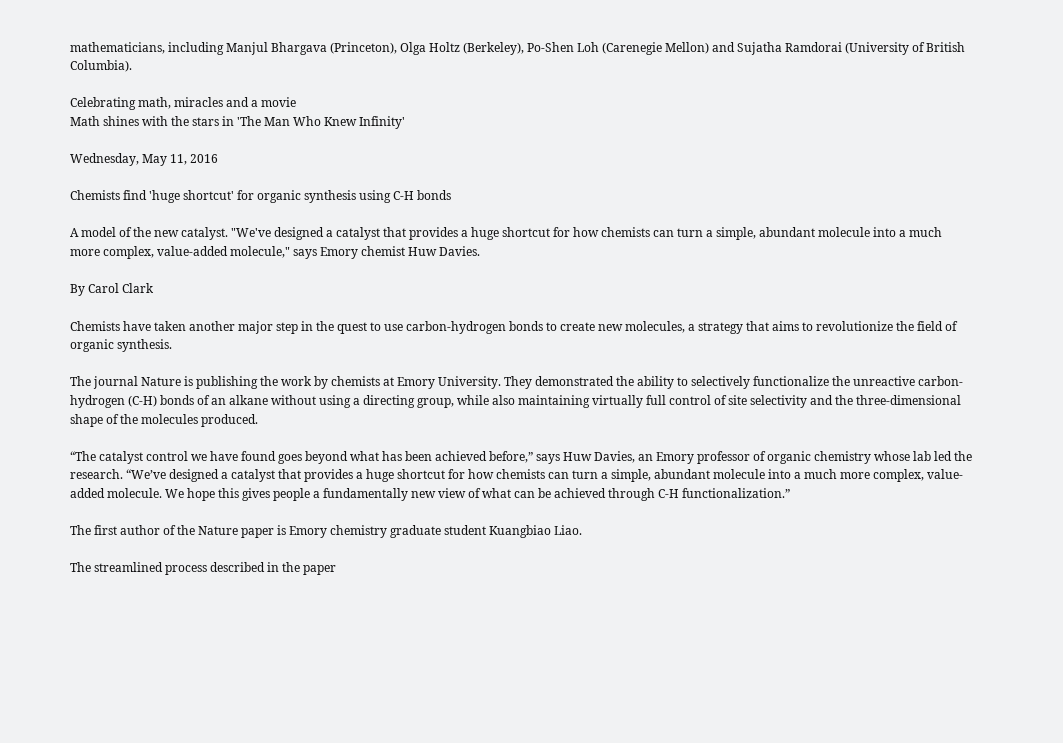mathematicians, including Manjul Bhargava (Princeton), Olga Holtz (Berkeley), Po-Shen Loh (Carenegie Mellon) and Sujatha Ramdorai (University of British Columbia).

Celebrating math, miracles and a movie
Math shines with the stars in 'The Man Who Knew Infinity'

Wednesday, May 11, 2016

Chemists find 'huge shortcut' for organic synthesis using C-H bonds

A model of the new catalyst. "We've designed a catalyst that provides a huge shortcut for how chemists can turn a simple, abundant molecule into a much more complex, value-added molecule," says Emory chemist Huw Davies.

By Carol Clark

Chemists have taken another major step in the quest to use carbon-hydrogen bonds to create new molecules, a strategy that aims to revolutionize the field of organic synthesis.

The journal Nature is publishing the work by chemists at Emory University. They demonstrated the ability to selectively functionalize the unreactive carbon-hydrogen (C-H) bonds of an alkane without using a directing group, while also maintaining virtually full control of site selectivity and the three-dimensional shape of the molecules produced.

“The catalyst control we have found goes beyond what has been achieved before,” says Huw Davies, an Emory professor of organic chemistry whose lab led the research. “We’ve designed a catalyst that provides a huge shortcut for how chemists can turn a simple, abundant molecule into a much more complex, value-added molecule. We hope this gives people a fundamentally new view of what can be achieved through C-H functionalization.”

The first author of the Nature paper is Emory chemistry graduate student Kuangbiao Liao.

The streamlined process described in the paper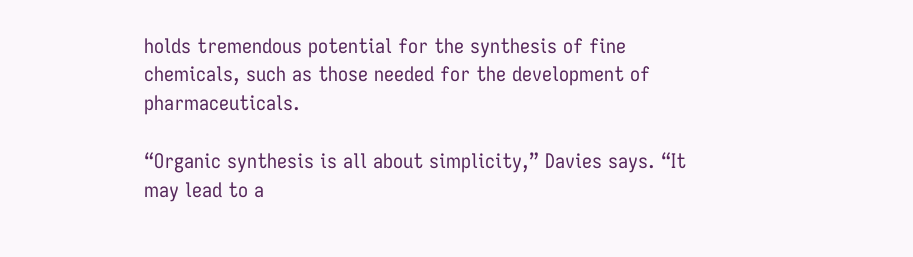holds tremendous potential for the synthesis of fine chemicals, such as those needed for the development of pharmaceuticals.

“Organic synthesis is all about simplicity,” Davies says. “It may lead to a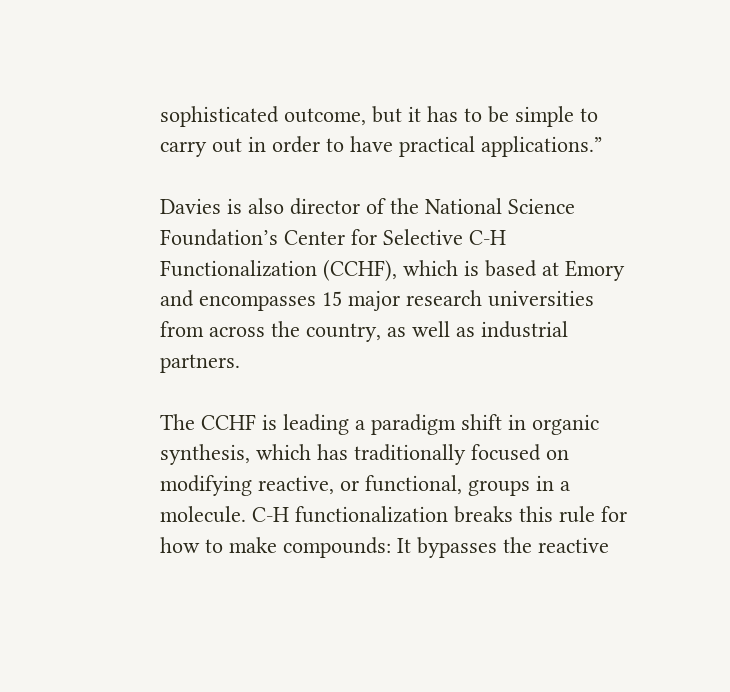sophisticated outcome, but it has to be simple to carry out in order to have practical applications.”

Davies is also director of the National Science Foundation’s Center for Selective C-H Functionalization (CCHF), which is based at Emory and encompasses 15 major research universities from across the country, as well as industrial partners.

The CCHF is leading a paradigm shift in organic synthesis, which has traditionally focused on modifying reactive, or functional, groups in a molecule. C-H functionalization breaks this rule for how to make compounds: It bypasses the reactive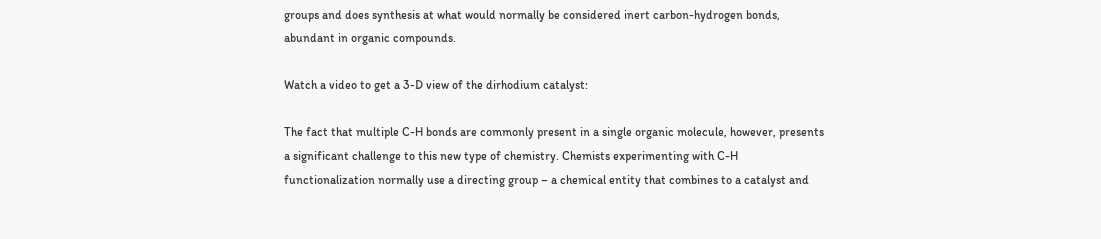groups and does synthesis at what would normally be considered inert carbon-hydrogen bonds, abundant in organic compounds.

Watch a video to get a 3-D view of the dirhodium catalyst:

The fact that multiple C-H bonds are commonly present in a single organic molecule, however, presents a significant challenge to this new type of chemistry. Chemists experimenting with C-H functionalization normally use a directing group – a chemical entity that combines to a catalyst and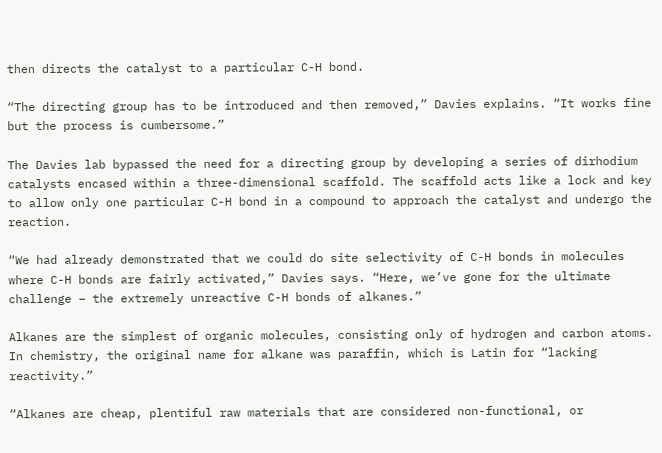then directs the catalyst to a particular C-H bond.

“The directing group has to be introduced and then removed,” Davies explains. “It works fine but the process is cumbersome.”

The Davies lab bypassed the need for a directing group by developing a series of dirhodium catalysts encased within a three-dimensional scaffold. The scaffold acts like a lock and key to allow only one particular C-H bond in a compound to approach the catalyst and undergo the reaction.

“We had already demonstrated that we could do site selectivity of C-H bonds in molecules where C-H bonds are fairly activated,” Davies says. “Here, we’ve gone for the ultimate challenge – the extremely unreactive C-H bonds of alkanes.”

Alkanes are the simplest of organic molecules, consisting only of hydrogen and carbon atoms. In chemistry, the original name for alkane was paraffin, which is Latin for “lacking reactivity.”

“Alkanes are cheap, plentiful raw materials that are considered non-functional, or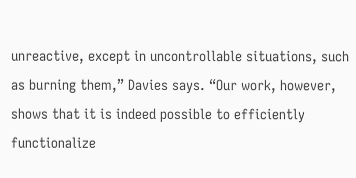unreactive, except in uncontrollable situations, such as burning them,” Davies says. “Our work, however, shows that it is indeed possible to efficiently functionalize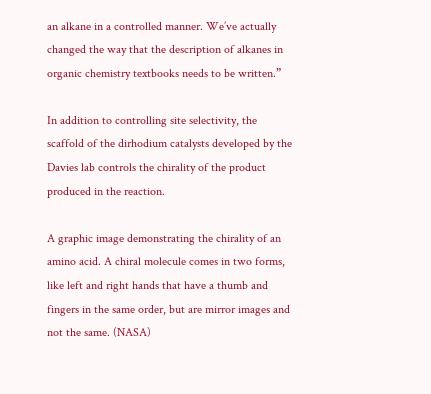an alkane in a controlled manner. We’ve actually changed the way that the description of alkanes in organic chemistry textbooks needs to be written.”

In addition to controlling site selectivity, the scaffold of the dirhodium catalysts developed by the Davies lab controls the chirality of the product produced in the reaction.

A graphic image demonstrating the chirality of an amino acid. A chiral molecule comes in two forms, like left and right hands that have a thumb and fingers in the same order, but are mirror images and not the same. (NASA)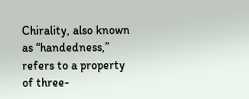Chirality, also known as “handedness,” refers to a property of three-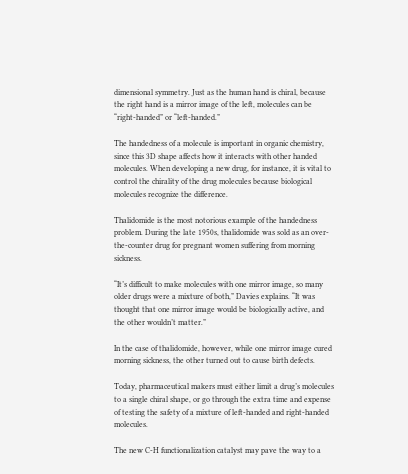dimensional symmetry. Just as the human hand is chiral, because the right hand is a mirror image of the left, molecules can be “right-handed” or “left-handed.”

The handedness of a molecule is important in organic chemistry, since this 3D shape affects how it interacts with other handed molecules. When developing a new drug, for instance, it is vital to control the chirality of the drug molecules because biological molecules recognize the difference.

Thalidomide is the most notorious example of the handedness problem. During the late 1950s, thalidomide was sold as an over-the-counter drug for pregnant women suffering from morning sickness.

“It’s difficult to make molecules with one mirror image, so many older drugs were a mixture of both,” Davies explains. “It was thought that one mirror image would be biologically active, and the other wouldn’t matter.”

In the case of thalidomide, however, while one mirror image cured morning sickness, the other turned out to cause birth defects.

Today, pharmaceutical makers must either limit a drug’s molecules to a single chiral shape, or go through the extra time and expense of testing the safety of a mixture of left-handed and right-handed molecules.

The new C-H functionalization catalyst may pave the way to a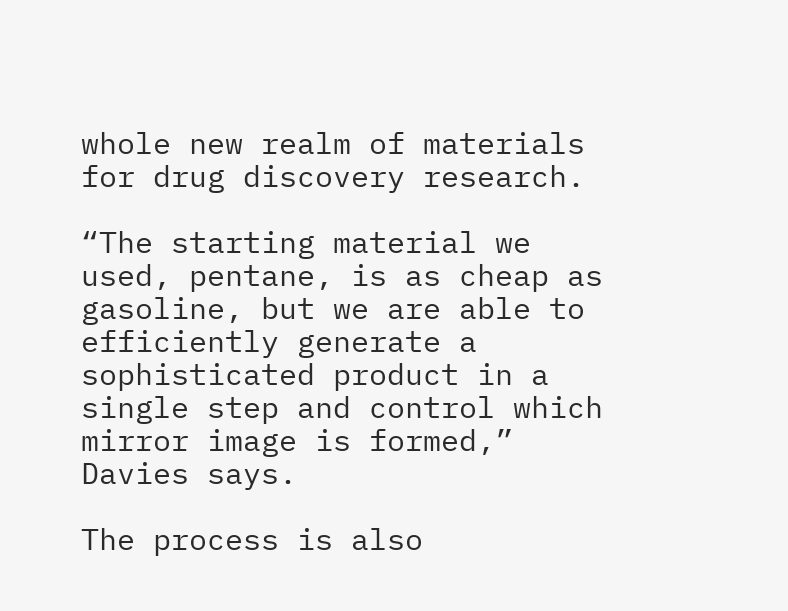whole new realm of materials for drug discovery research.

“The starting material we used, pentane, is as cheap as gasoline, but we are able to efficiently generate a sophisticated product in a single step and control which mirror image is formed,” Davies says.

The process is also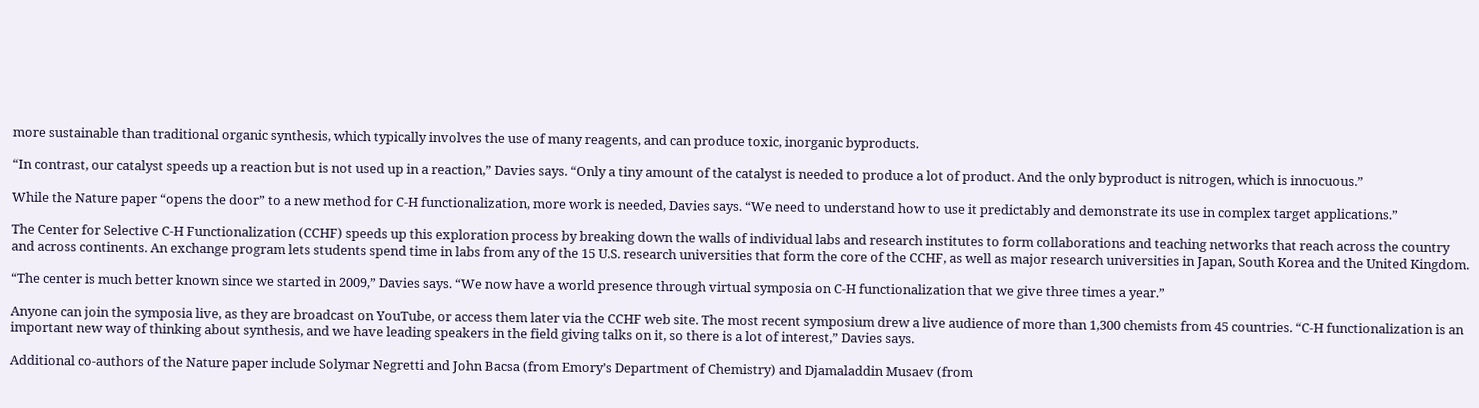more sustainable than traditional organic synthesis, which typically involves the use of many reagents, and can produce toxic, inorganic byproducts.

“In contrast, our catalyst speeds up a reaction but is not used up in a reaction,” Davies says. “Only a tiny amount of the catalyst is needed to produce a lot of product. And the only byproduct is nitrogen, which is innocuous.”

While the Nature paper “opens the door” to a new method for C-H functionalization, more work is needed, Davies says. “We need to understand how to use it predictably and demonstrate its use in complex target applications.”

The Center for Selective C-H Functionalization (CCHF) speeds up this exploration process by breaking down the walls of individual labs and research institutes to form collaborations and teaching networks that reach across the country and across continents. An exchange program lets students spend time in labs from any of the 15 U.S. research universities that form the core of the CCHF, as well as major research universities in Japan, South Korea and the United Kingdom.

“The center is much better known since we started in 2009,” Davies says. “We now have a world presence through virtual symposia on C-H functionalization that we give three times a year.”

Anyone can join the symposia live, as they are broadcast on YouTube, or access them later via the CCHF web site. The most recent symposium drew a live audience of more than 1,300 chemists from 45 countries. “C-H functionalization is an important new way of thinking about synthesis, and we have leading speakers in the field giving talks on it, so there is a lot of interest,” Davies says.

Additional co-authors of the Nature paper include Solymar Negretti and John Bacsa (from Emory’s Department of Chemistry) and Djamaladdin Musaev (from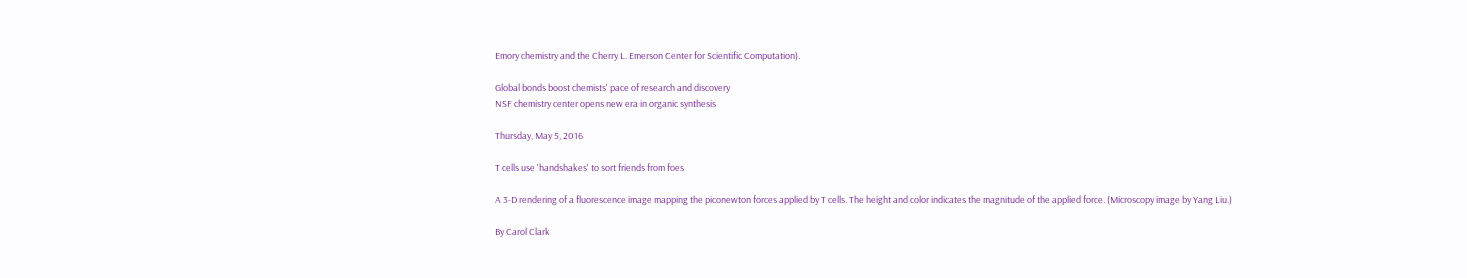Emory chemistry and the Cherry L. Emerson Center for Scientific Computation).

Global bonds boost chemists' pace of research and discovery
NSF chemistry center opens new era in organic synthesis

Thursday, May 5, 2016

T cells use 'handshakes' to sort friends from foes

A 3-D rendering of a fluorescence image mapping the piconewton forces applied by T cells. The height and color indicates the magnitude of the applied force. (Microscopy image by Yang Liu.)

By Carol Clark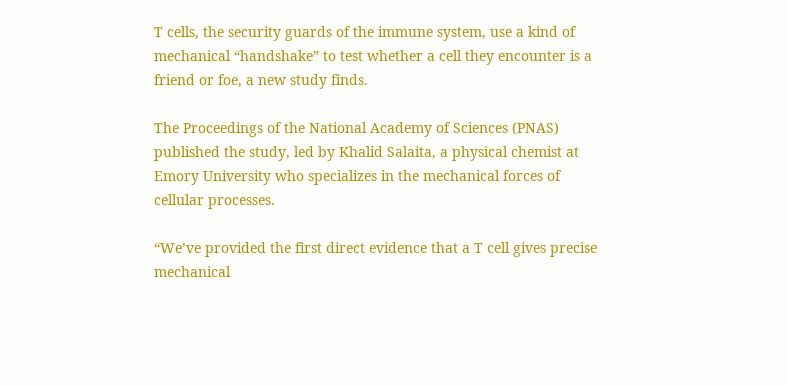T cells, the security guards of the immune system, use a kind of mechanical “handshake” to test whether a cell they encounter is a friend or foe, a new study finds.

The Proceedings of the National Academy of Sciences (PNAS) published the study, led by Khalid Salaita, a physical chemist at Emory University who specializes in the mechanical forces of cellular processes.

“We’ve provided the first direct evidence that a T cell gives precise mechanical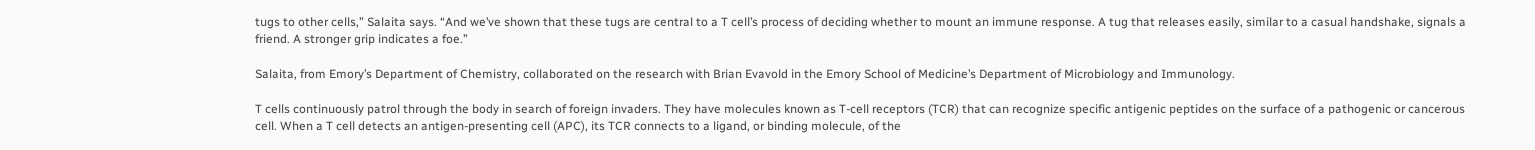tugs to other cells,” Salaita says. “And we’ve shown that these tugs are central to a T cell’s process of deciding whether to mount an immune response. A tug that releases easily, similar to a casual handshake, signals a friend. A stronger grip indicates a foe.”

Salaita, from Emory’s Department of Chemistry, collaborated on the research with Brian Evavold in the Emory School of Medicine’s Department of Microbiology and Immunology.

T cells continuously patrol through the body in search of foreign invaders. They have molecules known as T-cell receptors (TCR) that can recognize specific antigenic peptides on the surface of a pathogenic or cancerous cell. When a T cell detects an antigen-presenting cell (APC), its TCR connects to a ligand, or binding molecule, of the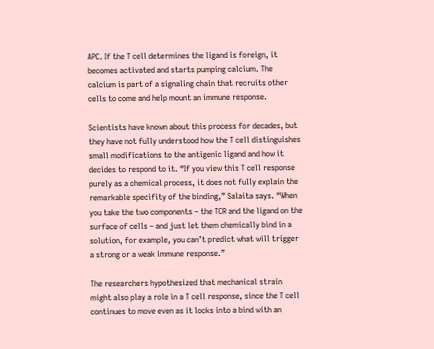APC. If the T cell determines the ligand is foreign, it becomes activated and starts pumping calcium. The calcium is part of a signaling chain that recruits other cells to come and help mount an immune response.

Scientists have known about this process for decades, but they have not fully understood how the T cell distinguishes small modifications to the antigenic ligand and how it decides to respond to it. “If you view this T cell response purely as a chemical process, it does not fully explain the remarkable specifity of the binding,” Salaita says. “When you take the two components – the TCR and the ligand on the surface of cells – and just let them chemically bind in a solution, for example, you can’t predict what will trigger a strong or a weak immune response.”

The researchers hypothesized that mechanical strain might also play a role in a T cell response, since the T cell continues to move even as it locks into a bind with an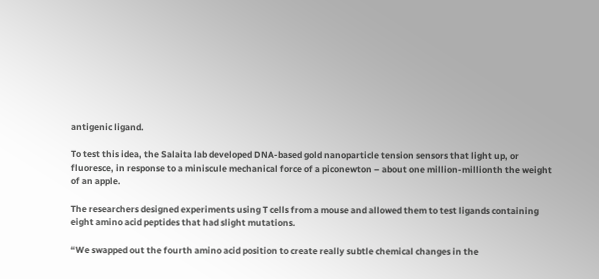antigenic ligand.

To test this idea, the Salaita lab developed DNA-based gold nanoparticle tension sensors that light up, or fluoresce, in response to a miniscule mechanical force of a piconewton – about one million-millionth the weight of an apple.

The researchers designed experiments using T cells from a mouse and allowed them to test ligands containing eight amino acid peptides that had slight mutations.

“We swapped out the fourth amino acid position to create really subtle chemical changes in the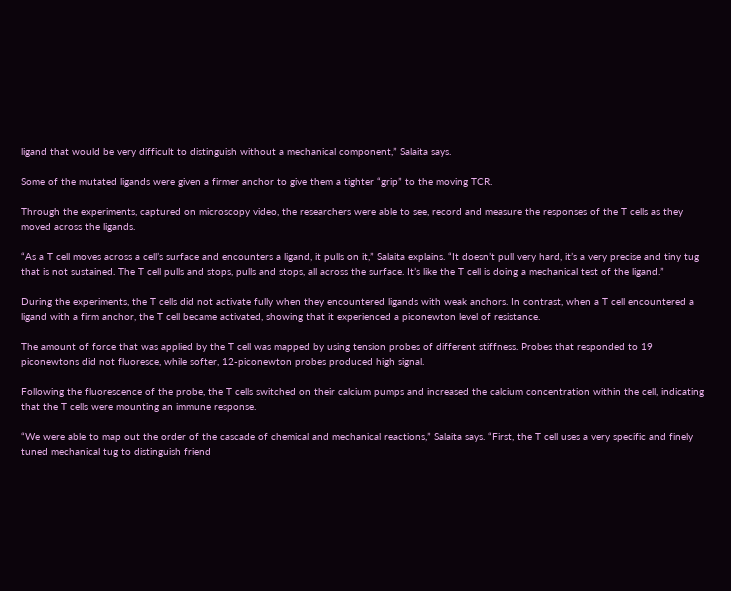ligand that would be very difficult to distinguish without a mechanical component,” Salaita says.

Some of the mutated ligands were given a firmer anchor to give them a tighter “grip” to the moving TCR.

Through the experiments, captured on microscopy video, the researchers were able to see, record and measure the responses of the T cells as they moved across the ligands.

“As a T cell moves across a cell’s surface and encounters a ligand, it pulls on it,” Salaita explains. “It doesn’t pull very hard, it’s a very precise and tiny tug that is not sustained. The T cell pulls and stops, pulls and stops, all across the surface. It’s like the T cell is doing a mechanical test of the ligand.”

During the experiments, the T cells did not activate fully when they encountered ligands with weak anchors. In contrast, when a T cell encountered a ligand with a firm anchor, the T cell became activated, showing that it experienced a piconewton level of resistance.

The amount of force that was applied by the T cell was mapped by using tension probes of different stiffness. Probes that responded to 19 piconewtons did not fluoresce, while softer, 12-piconewton probes produced high signal.

Following the fluorescence of the probe, the T cells switched on their calcium pumps and increased the calcium concentration within the cell, indicating that the T cells were mounting an immune response.

“We were able to map out the order of the cascade of chemical and mechanical reactions,” Salaita says. “First, the T cell uses a very specific and finely tuned mechanical tug to distinguish friend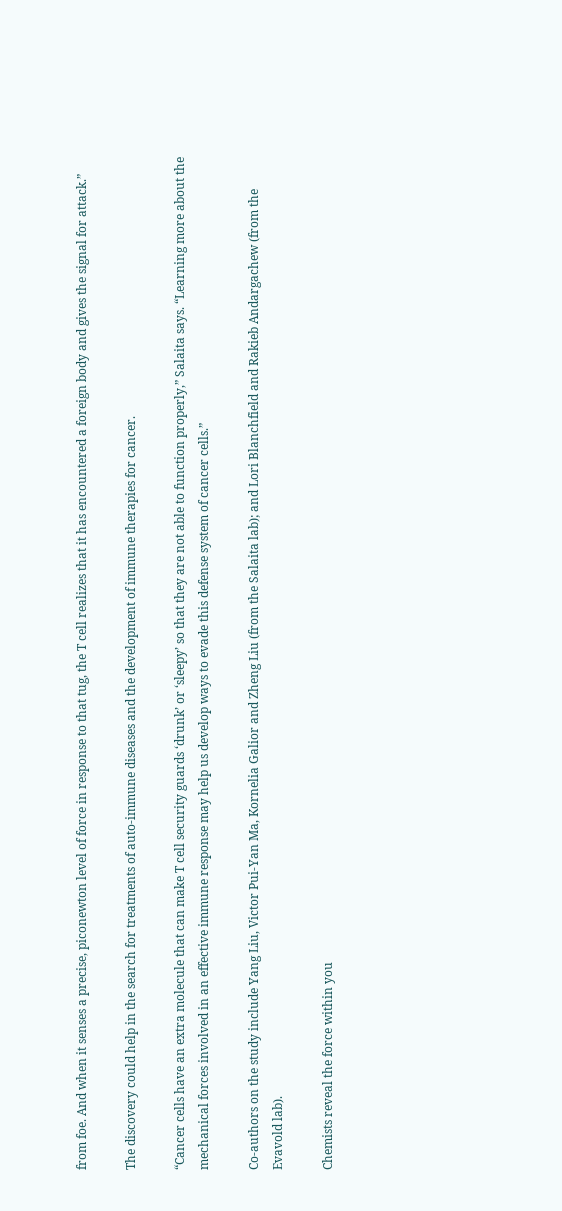from foe. And when it senses a precise, piconewton level of force in response to that tug, the T cell realizes that it has encountered a foreign body and gives the signal for attack.”

The discovery could help in the search for treatments of auto-immune diseases and the development of immune therapies for cancer.

“Cancer cells have an extra molecule that can make T cell security guards ‘drunk’ or ‘sleepy’ so that they are not able to function properly,” Salaita says. “Learning more about the mechanical forces involved in an effective immune response may help us develop ways to evade this defense system of cancer cells.”

Co-authors on the study include Yang Liu, Victor Pui-Yan Ma, Kornelia Galior and Zheng Liu (from the Salaita lab); and Lori Blanchfield and Rakieb Andargachew (from the Evavold lab).

Chemists reveal the force within you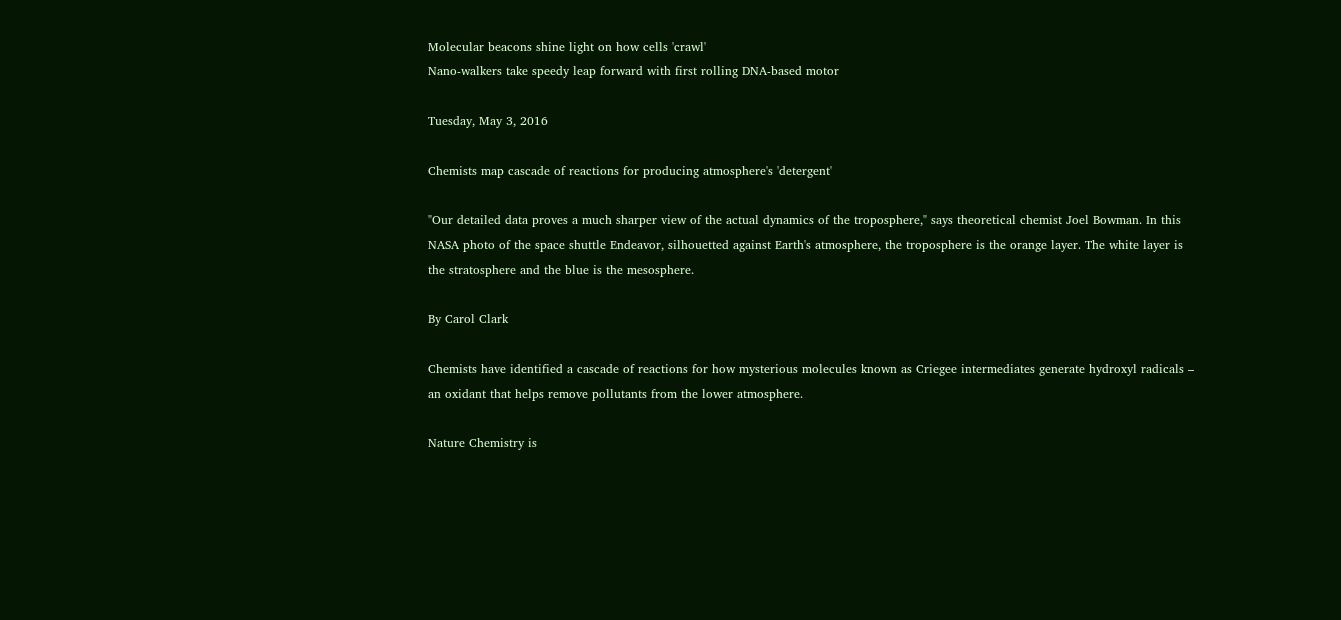Molecular beacons shine light on how cells 'crawl'
Nano-walkers take speedy leap forward with first rolling DNA-based motor

Tuesday, May 3, 2016

Chemists map cascade of reactions for producing atmosphere's 'detergent'

"Our detailed data proves a much sharper view of the actual dynamics of the troposphere," says theoretical chemist Joel Bowman. In this NASA photo of the space shuttle Endeavor, silhouetted against Earth's atmosphere, the troposphere is the orange layer. The white layer is the stratosphere and the blue is the mesosphere.

By Carol Clark

Chemists have identified a cascade of reactions for how mysterious molecules known as Criegee intermediates generate hydroxyl radicals – an oxidant that helps remove pollutants from the lower atmosphere.

Nature Chemistry is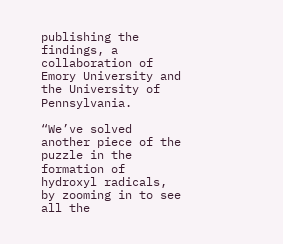publishing the findings, a collaboration of Emory University and the University of Pennsylvania.

“We’ve solved another piece of the puzzle in the formation of hydroxyl radicals, by zooming in to see all the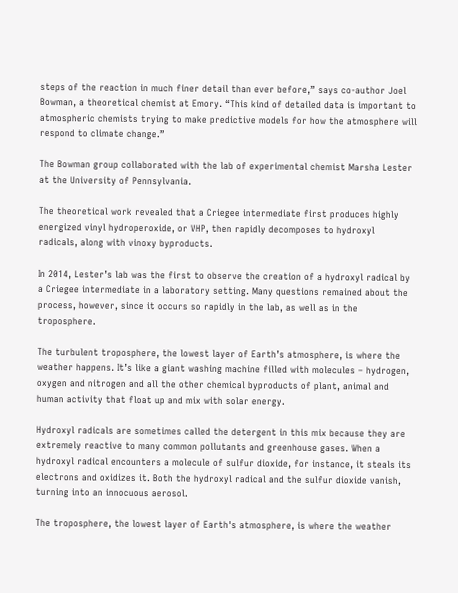steps of the reaction in much finer detail than ever before,” says co-author Joel Bowman, a theoretical chemist at Emory. “This kind of detailed data is important to atmospheric chemists trying to make predictive models for how the atmosphere will respond to climate change.”

The Bowman group collaborated with the lab of experimental chemist Marsha Lester at the University of Pennsylvania.

The theoretical work revealed that a Criegee intermediate first produces highly energized vinyl hydroperoxide, or VHP, then rapidly decomposes to hydroxyl radicals, along with vinoxy byproducts.

In 2014, Lester’s lab was the first to observe the creation of a hydroxyl radical by a Criegee intermediate in a laboratory setting. Many questions remained about the process, however, since it occurs so rapidly in the lab, as well as in the troposphere.

The turbulent troposphere, the lowest layer of Earth’s atmosphere, is where the weather happens. It’s like a giant washing machine filled with molecules – hydrogen, oxygen and nitrogen and all the other chemical byproducts of plant, animal and human activity that float up and mix with solar energy.

Hydroxyl radicals are sometimes called the detergent in this mix because they are extremely reactive to many common pollutants and greenhouse gases. When a hydroxyl radical encounters a molecule of sulfur dioxide, for instance, it steals its electrons and oxidizes it. Both the hydroxyl radical and the sulfur dioxide vanish, turning into an innocuous aerosol.

The troposphere, the lowest layer of Earth's atmosphere, is where the weather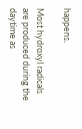happens.

Most hydroxyl radicals are produced during the daytime as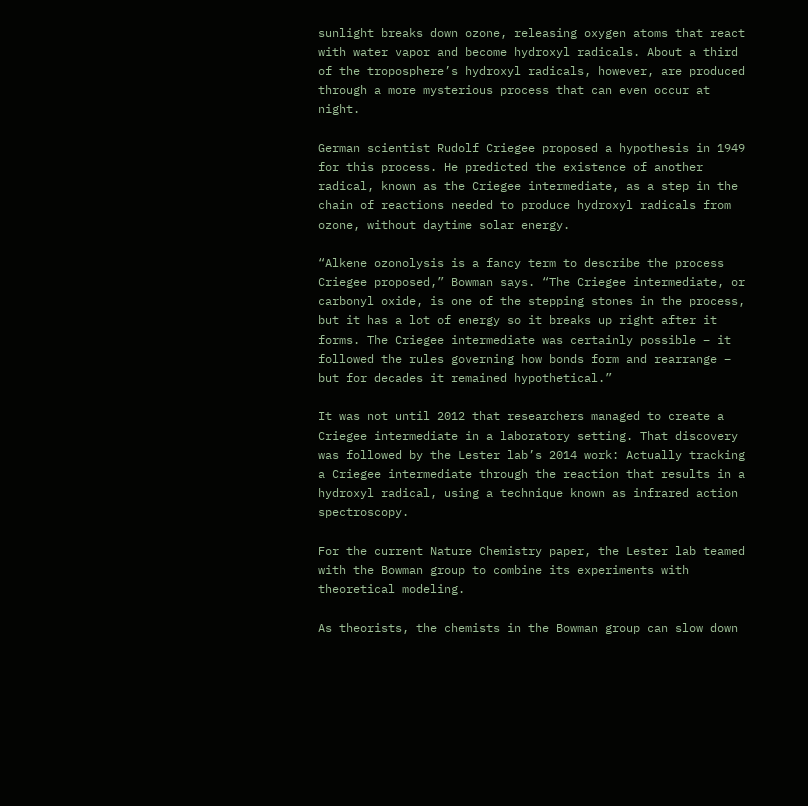sunlight breaks down ozone, releasing oxygen atoms that react with water vapor and become hydroxyl radicals. About a third of the troposphere’s hydroxyl radicals, however, are produced through a more mysterious process that can even occur at night.

German scientist Rudolf Criegee proposed a hypothesis in 1949 for this process. He predicted the existence of another radical, known as the Criegee intermediate, as a step in the chain of reactions needed to produce hydroxyl radicals from ozone, without daytime solar energy.

“Alkene ozonolysis is a fancy term to describe the process Criegee proposed,” Bowman says. “The Criegee intermediate, or carbonyl oxide, is one of the stepping stones in the process, but it has a lot of energy so it breaks up right after it forms. The Criegee intermediate was certainly possible – it followed the rules governing how bonds form and rearrange – but for decades it remained hypothetical.”

It was not until 2012 that researchers managed to create a Criegee intermediate in a laboratory setting. That discovery was followed by the Lester lab’s 2014 work: Actually tracking a Criegee intermediate through the reaction that results in a hydroxyl radical, using a technique known as infrared action spectroscopy.

For the current Nature Chemistry paper, the Lester lab teamed with the Bowman group to combine its experiments with theoretical modeling.

As theorists, the chemists in the Bowman group can slow down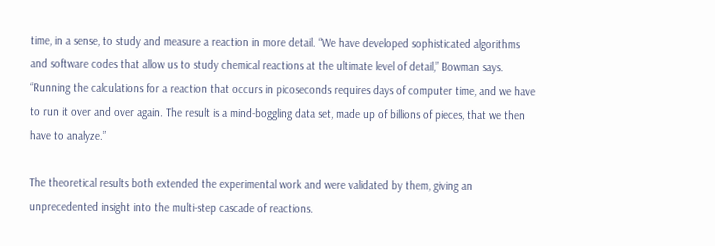time, in a sense, to study and measure a reaction in more detail. “We have developed sophisticated algorithms and software codes that allow us to study chemical reactions at the ultimate level of detail,” Bowman says. “Running the calculations for a reaction that occurs in picoseconds requires days of computer time, and we have to run it over and over again. The result is a mind-boggling data set, made up of billions of pieces, that we then have to analyze.”

The theoretical results both extended the experimental work and were validated by them, giving an unprecedented insight into the multi-step cascade of reactions.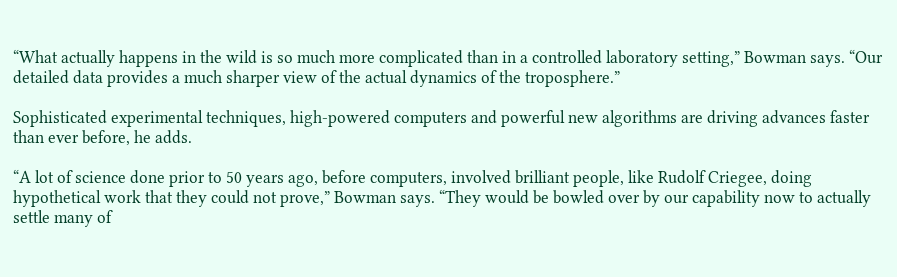“What actually happens in the wild is so much more complicated than in a controlled laboratory setting,” Bowman says. “Our detailed data provides a much sharper view of the actual dynamics of the troposphere.”

Sophisticated experimental techniques, high-powered computers and powerful new algorithms are driving advances faster than ever before, he adds.

“A lot of science done prior to 50 years ago, before computers, involved brilliant people, like Rudolf Criegee, doing hypothetical work that they could not prove,” Bowman says. “They would be bowled over by our capability now to actually settle many of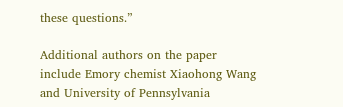these questions.”

Additional authors on the paper include Emory chemist Xiaohong Wang and University of Pennsylvania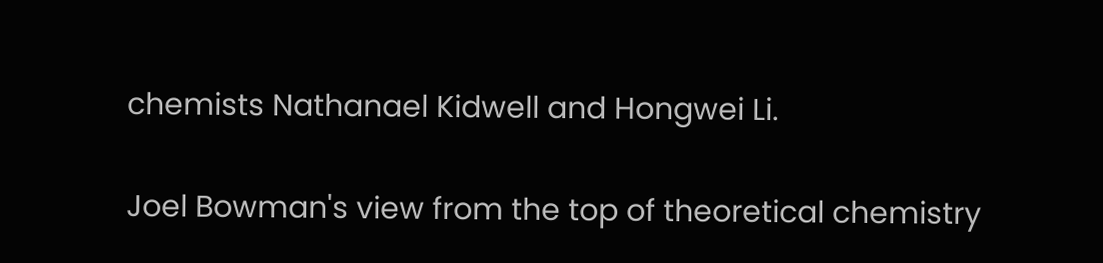chemists Nathanael Kidwell and Hongwei Li.

Joel Bowman's view from the top of theoretical chemistry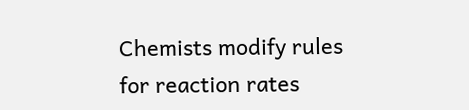Chemists modify rules for reaction rates